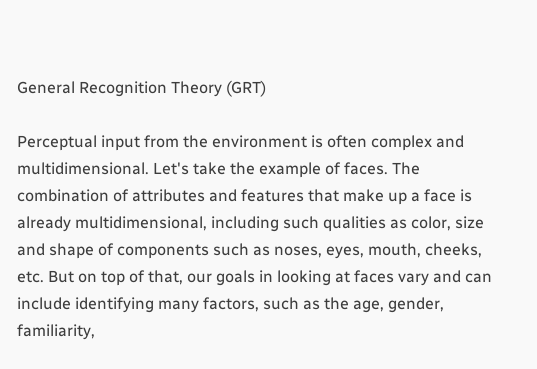General Recognition Theory (GRT)

Perceptual input from the environment is often complex and multidimensional. Let's take the example of faces. The combination of attributes and features that make up a face is already multidimensional, including such qualities as color, size and shape of components such as noses, eyes, mouth, cheeks, etc. But on top of that, our goals in looking at faces vary and can include identifying many factors, such as the age, gender, familiarity,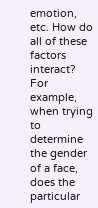emotion, etc. How do all of these factors interact? For example, when trying to determine the gender of a face, does the particular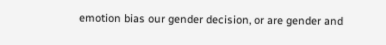emotion bias our gender decision, or are gender and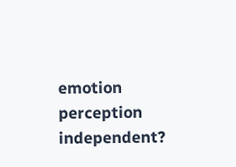emotion perception independent?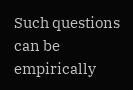Such questions can be empirically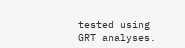tested using GRT analyses.